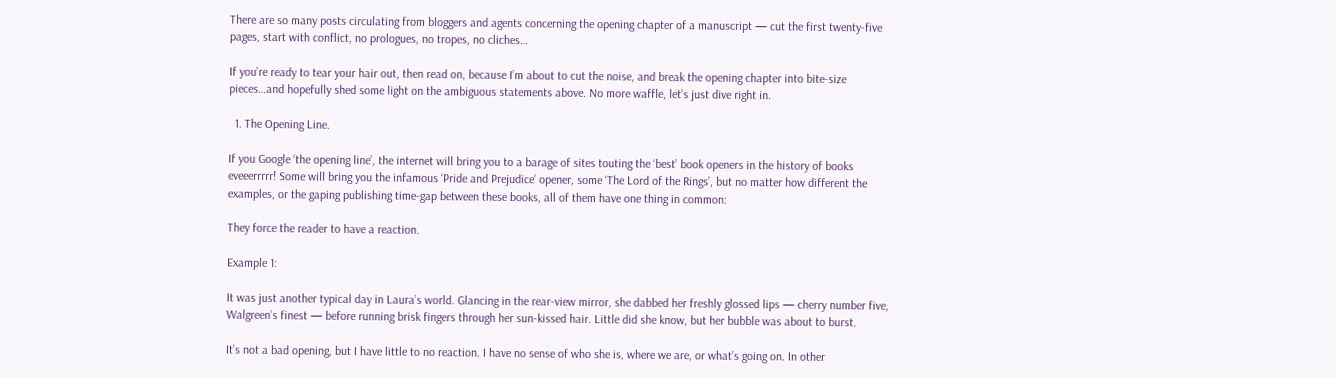There are so many posts circulating from bloggers and agents concerning the opening chapter of a manuscript — cut the first twenty-five pages, start with conflict, no prologues, no tropes, no cliches…

If you’re ready to tear your hair out, then read on, because I’m about to cut the noise, and break the opening chapter into bite-size pieces…and hopefully shed some light on the ambiguous statements above. No more waffle, let’s just dive right in.

  1. The Opening Line.

If you Google ‘the opening line’, the internet will bring you to a barage of sites touting the ‘best’ book openers in the history of books eveeerrrrr! Some will bring you the infamous ‘Pride and Prejudice’ opener, some ‘The Lord of the Rings’, but no matter how different the examples, or the gaping publishing time-gap between these books, all of them have one thing in common:

They force the reader to have a reaction.

Example 1:

It was just another typical day in Laura’s world. Glancing in the rear-view mirror, she dabbed her freshly glossed lips — cherry number five, Walgreen’s finest — before running brisk fingers through her sun-kissed hair. Little did she know, but her bubble was about to burst.

It’s not a bad opening, but I have little to no reaction. I have no sense of who she is, where we are, or what’s going on. In other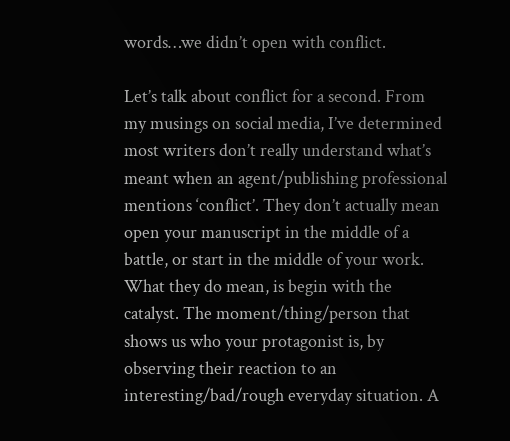words…we didn’t open with conflict.

Let’s talk about conflict for a second. From my musings on social media, I’ve determined most writers don’t really understand what’s meant when an agent/publishing professional mentions ‘conflict’. They don’t actually mean open your manuscript in the middle of a battle, or start in the middle of your work. What they do mean, is begin with the catalyst. The moment/thing/person that shows us who your protagonist is, by observing their reaction to an interesting/bad/rough everyday situation. A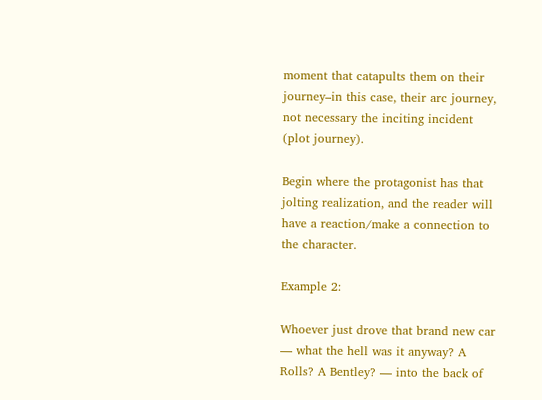moment that catapults them on their journey–in this case, their arc journey, not necessary the inciting incident (plot journey).

Begin where the protagonist has that jolting realization, and the reader will have a reaction/make a connection to the character.

Example 2:

Whoever just drove that brand new car — what the hell was it anyway? A Rolls? A Bentley? — into the back of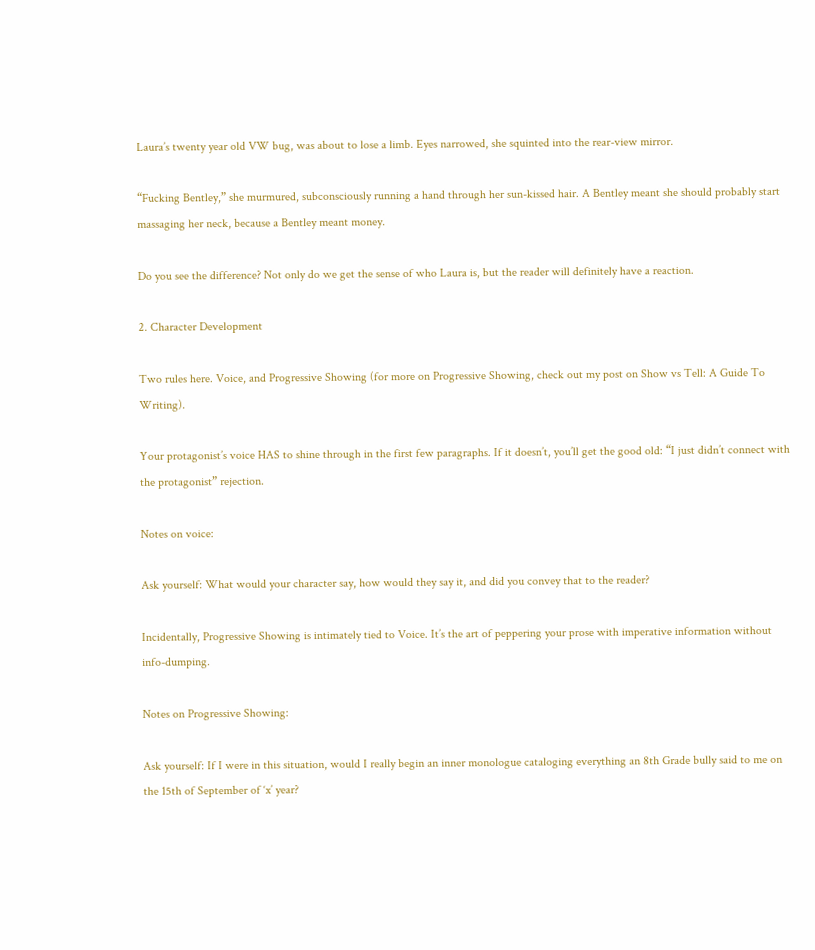Laura’s twenty year old VW bug, was about to lose a limb. Eyes narrowed, she squinted into the rear-view mirror.

“Fucking Bentley,” she murmured, subconsciously running a hand through her sun-kissed hair. A Bentley meant she should probably start massaging her neck, because a Bentley meant money.

Do you see the difference? Not only do we get the sense of who Laura is, but the reader will definitely have a reaction.

2. Character Development

Two rules here. Voice, and Progressive Showing (for more on Progressive Showing, check out my post on Show vs Tell: A Guide To Writing).

Your protagonist’s voice HAS to shine through in the first few paragraphs. If it doesn’t, you’ll get the good old: “I just didn’t connect with the protagonist” rejection.

Notes on voice:

Ask yourself: What would your character say, how would they say it, and did you convey that to the reader?

Incidentally, Progressive Showing is intimately tied to Voice. It’s the art of peppering your prose with imperative information without info-dumping.

Notes on Progressive Showing:

Ask yourself: If I were in this situation, would I really begin an inner monologue cataloging everything an 8th Grade bully said to me on the 15th of September of ‘x’ year?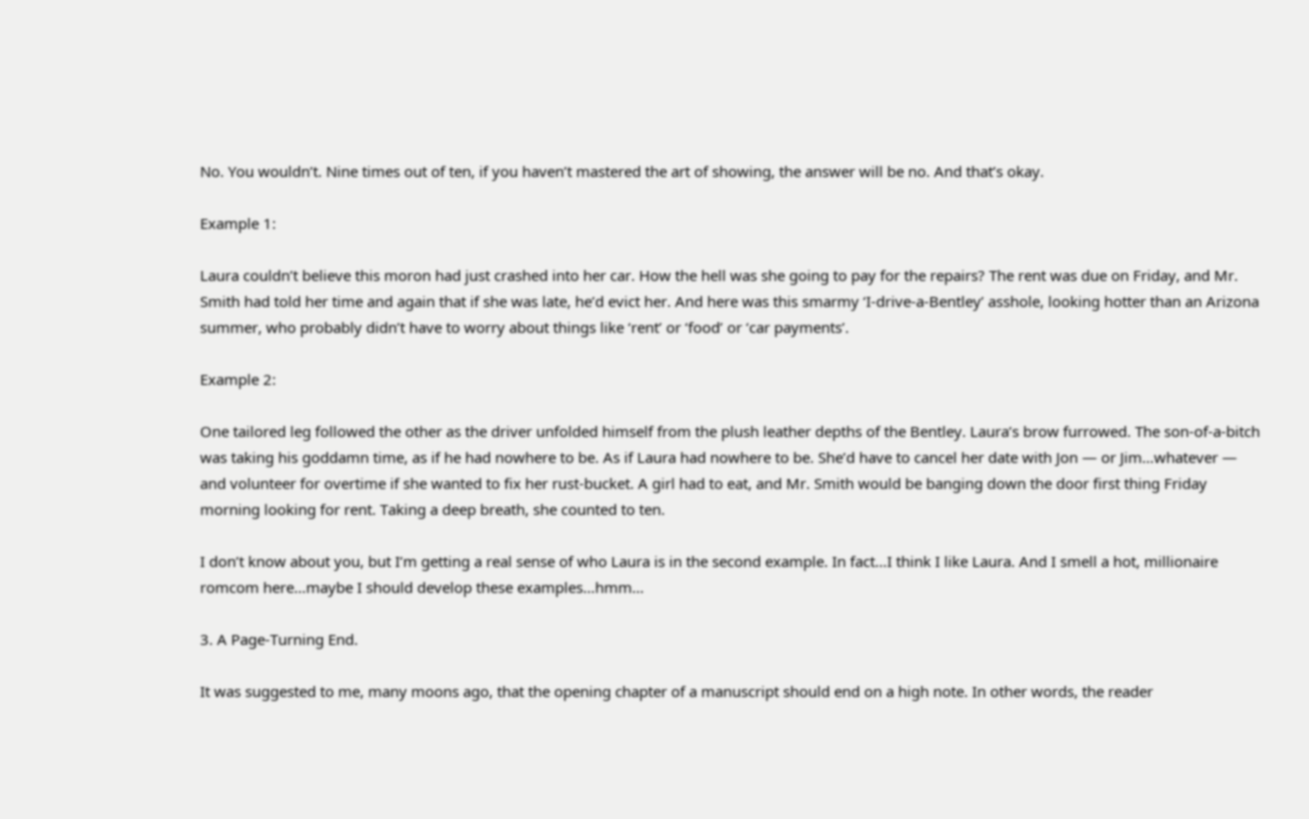No. You wouldn’t. Nine times out of ten, if you haven’t mastered the art of showing, the answer will be no. And that’s okay.

Example 1:

Laura couldn’t believe this moron had just crashed into her car. How the hell was she going to pay for the repairs? The rent was due on Friday, and Mr. Smith had told her time and again that if she was late, he’d evict her. And here was this smarmy ‘I-drive-a-Bentley’ asshole, looking hotter than an Arizona summer, who probably didn’t have to worry about things like ‘rent’ or ‘food’ or ‘car payments’.

Example 2:

One tailored leg followed the other as the driver unfolded himself from the plush leather depths of the Bentley. Laura’s brow furrowed. The son-of-a-bitch was taking his goddamn time, as if he had nowhere to be. As if Laura had nowhere to be. She’d have to cancel her date with Jon — or Jim…whatever — and volunteer for overtime if she wanted to fix her rust-bucket. A girl had to eat, and Mr. Smith would be banging down the door first thing Friday morning looking for rent. Taking a deep breath, she counted to ten.

I don’t know about you, but I’m getting a real sense of who Laura is in the second example. In fact…I think I like Laura. And I smell a hot, millionaire romcom here…maybe I should develop these examples…hmm…

3. A Page-Turning End.

It was suggested to me, many moons ago, that the opening chapter of a manuscript should end on a high note. In other words, the reader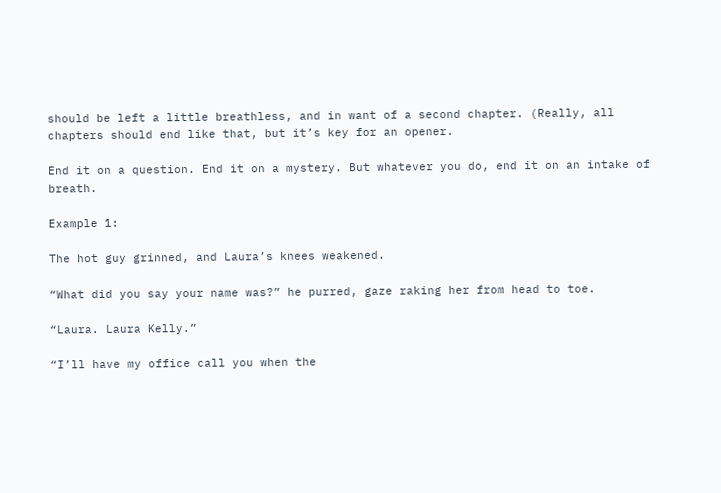should be left a little breathless, and in want of a second chapter. (Really, all chapters should end like that, but it’s key for an opener.

End it on a question. End it on a mystery. But whatever you do, end it on an intake of  breath.

Example 1:

The hot guy grinned, and Laura’s knees weakened.

“What did you say your name was?” he purred, gaze raking her from head to toe.

“Laura. Laura Kelly.”

“I’ll have my office call you when the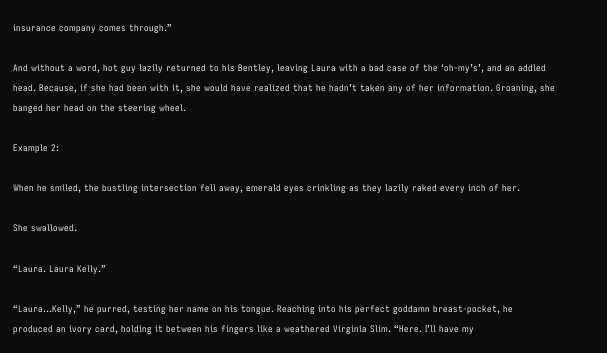insurance company comes through.”

And without a word, hot guy lazily returned to his Bentley, leaving Laura with a bad case of the ‘oh-my’s’, and an addled head. Because, if she had been with it, she would have realized that he hadn’t taken any of her information. Groaning, she banged her head on the steering wheel.

Example 2:

When he smiled, the bustling intersection fell away, emerald eyes crinkling as they lazily raked every inch of her.

She swallowed.

“Laura. Laura Kelly.”

“Laura…Kelly,” he purred, testing her name on his tongue. Reaching into his perfect goddamn breast-pocket, he produced an ivory card, holding it between his fingers like a weathered Virginia Slim. “Here. I’ll have my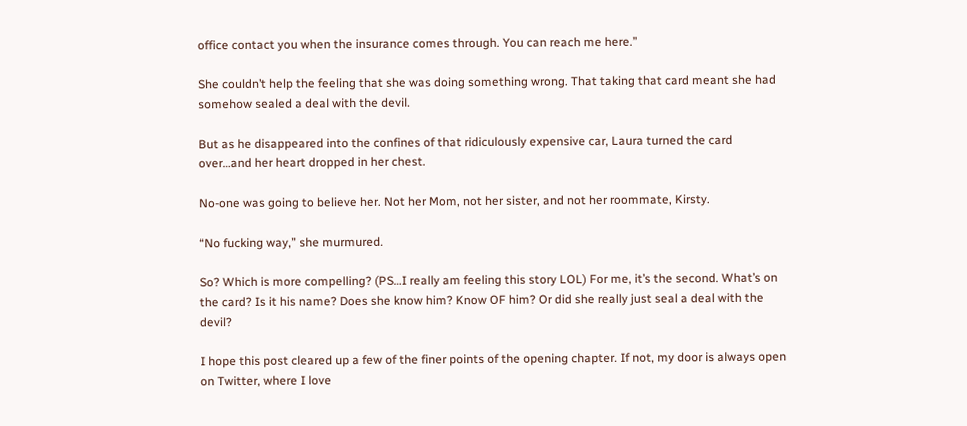office contact you when the insurance comes through. You can reach me here.”

She couldn’t help the feeling that she was doing something wrong. That taking that card meant she had somehow sealed a deal with the devil.

But as he disappeared into the confines of that ridiculously expensive car, Laura turned the card over…and her heart dropped in her chest.

No-one was going to believe her. Not her Mom, not her sister, and not her roommate, Kirsty.

“No fucking way,” she murmured.

So? Which is more compelling? (PS…I really am feeling this story LOL) For me, it’s the second. What’s on the card? Is it his name? Does she know him? Know OF him? Or did she really just seal a deal with the devil?

I hope this post cleared up a few of the finer points of the opening chapter. If not, my door is always open on Twitter, where I love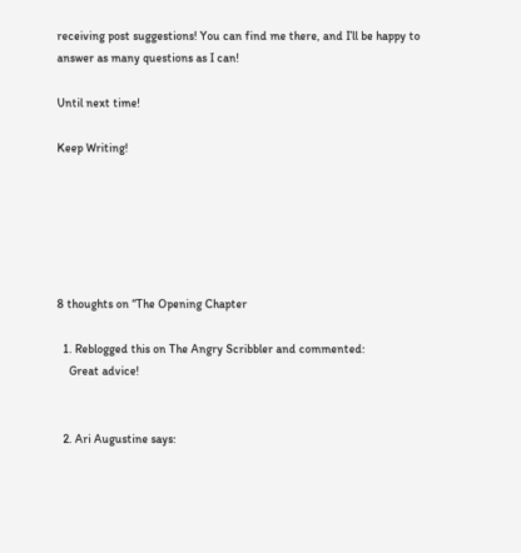receiving post suggestions! You can find me there, and I’ll be happy to answer as many questions as I can!

Until next time!

Keep Writing!






8 thoughts on “The Opening Chapter

  1. Reblogged this on The Angry Scribbler and commented:
    Great advice!


  2. Ari Augustine says: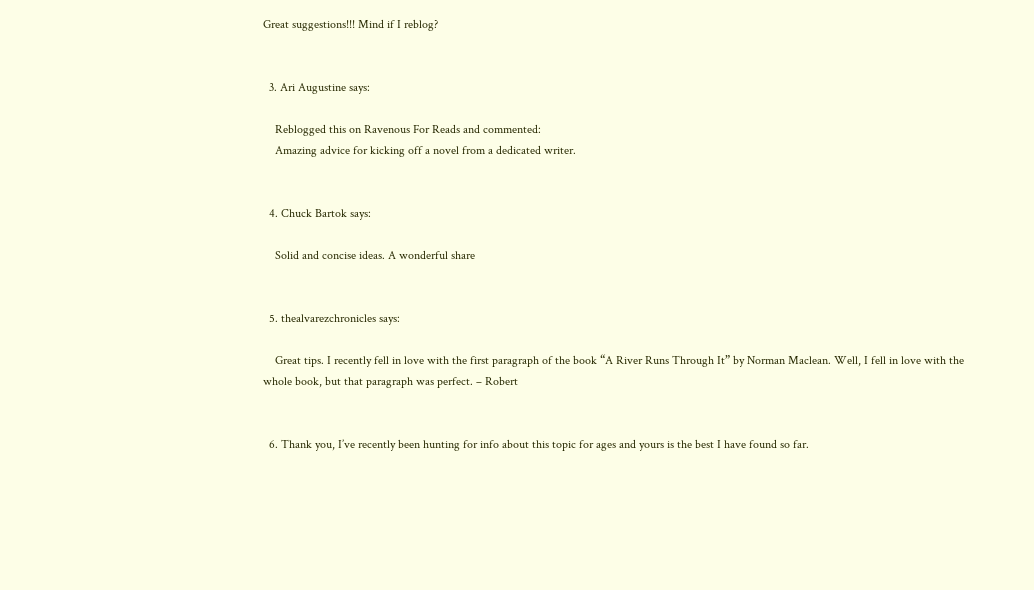Great suggestions!!! Mind if I reblog?


  3. Ari Augustine says:

    Reblogged this on Ravenous For Reads and commented:
    Amazing advice for kicking off a novel from a dedicated writer.


  4. Chuck Bartok says:

    Solid and concise ideas. A wonderful share


  5. thealvarezchronicles says:

    Great tips. I recently fell in love with the first paragraph of the book “A River Runs Through It” by Norman Maclean. Well, I fell in love with the whole book, but that paragraph was perfect. – Robert


  6. Thank you, I’ve recently been hunting for info about this topic for ages and yours is the best I have found so far.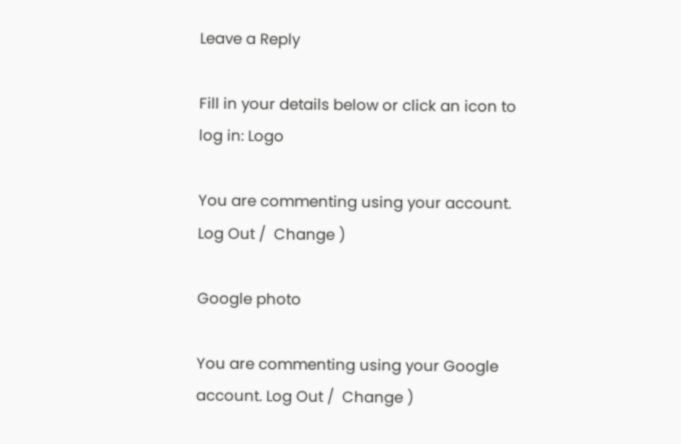Leave a Reply

Fill in your details below or click an icon to log in: Logo

You are commenting using your account. Log Out /  Change )

Google photo

You are commenting using your Google account. Log Out /  Change )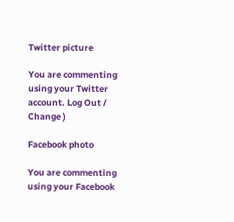Twitter picture

You are commenting using your Twitter account. Log Out /  Change )

Facebook photo

You are commenting using your Facebook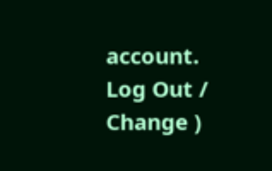account. Log Out /  Change )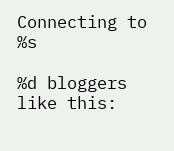Connecting to %s

%d bloggers like this: